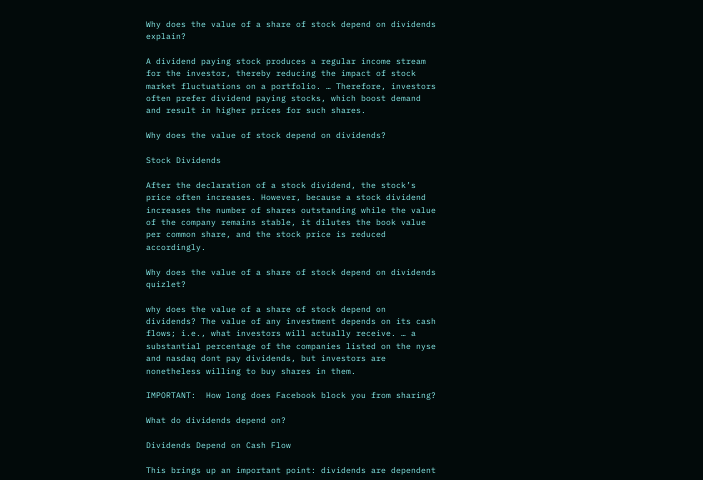Why does the value of a share of stock depend on dividends explain?

A dividend paying stock produces a regular income stream for the investor, thereby reducing the impact of stock market fluctuations on a portfolio. … Therefore, investors often prefer dividend paying stocks, which boost demand and result in higher prices for such shares.

Why does the value of stock depend on dividends?

Stock Dividends

After the declaration of a stock dividend, the stock’s price often increases. However, because a stock dividend increases the number of shares outstanding while the value of the company remains stable, it dilutes the book value per common share, and the stock price is reduced accordingly.

Why does the value of a share of stock depend on dividends quizlet?

why does the value of a share of stock depend on dividends? The value of any investment depends on its cash flows; i.e., what investors will actually receive. … a substantial percentage of the companies listed on the nyse and nasdaq dont pay dividends, but investors are nonetheless willing to buy shares in them.

IMPORTANT:  How long does Facebook block you from sharing?

What do dividends depend on?

Dividends Depend on Cash Flow

This brings up an important point: dividends are dependent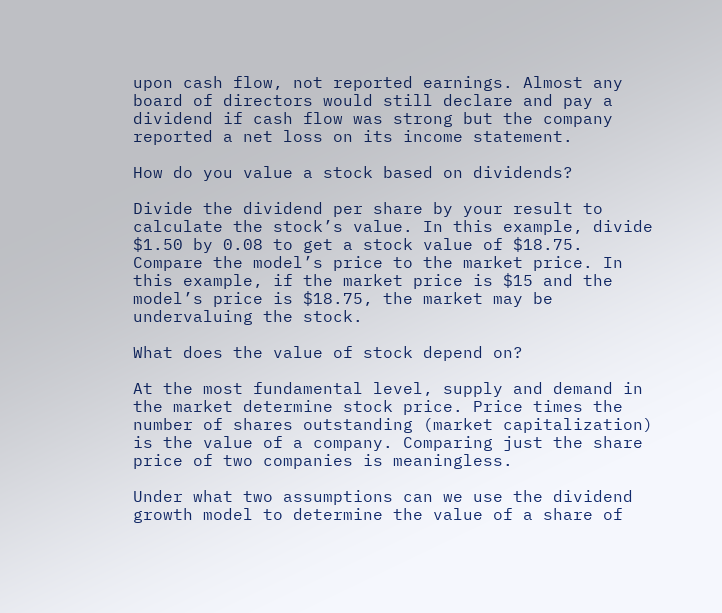upon cash flow, not reported earnings. Almost any board of directors would still declare and pay a dividend if cash flow was strong but the company reported a net loss on its income statement.

How do you value a stock based on dividends?

Divide the dividend per share by your result to calculate the stock’s value. In this example, divide $1.50 by 0.08 to get a stock value of $18.75. Compare the model’s price to the market price. In this example, if the market price is $15 and the model’s price is $18.75, the market may be undervaluing the stock.

What does the value of stock depend on?

At the most fundamental level, supply and demand in the market determine stock price. Price times the number of shares outstanding (market capitalization) is the value of a company. Comparing just the share price of two companies is meaningless.

Under what two assumptions can we use the dividend growth model to determine the value of a share of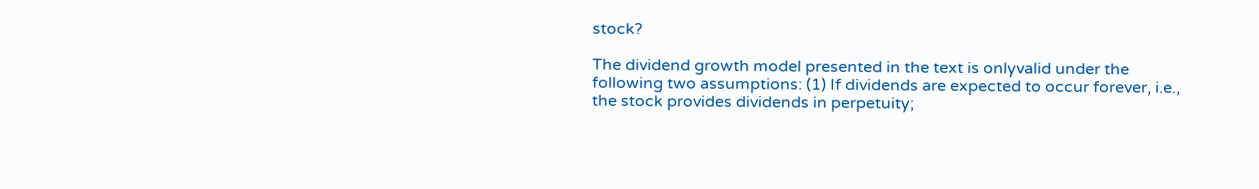stock?

The dividend growth model presented in the text is onlyvalid under the following two assumptions: (1) If dividends are expected to occur forever, i.e., the stock provides dividends in perpetuity;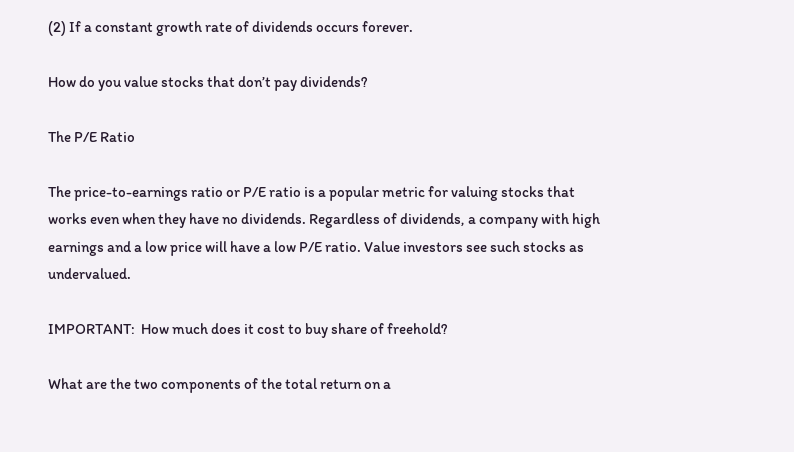(2) If a constant growth rate of dividends occurs forever.

How do you value stocks that don’t pay dividends?

The P/E Ratio

The price-to-earnings ratio or P/E ratio is a popular metric for valuing stocks that works even when they have no dividends. Regardless of dividends, a company with high earnings and a low price will have a low P/E ratio. Value investors see such stocks as undervalued.

IMPORTANT:  How much does it cost to buy share of freehold?

What are the two components of the total return on a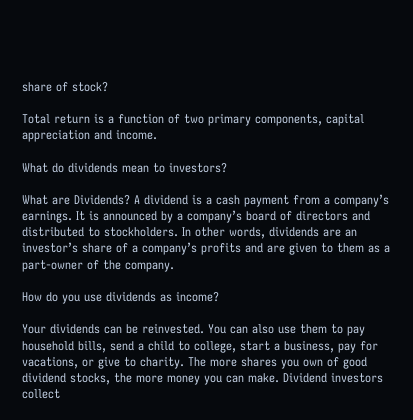share of stock?

Total return is a function of two primary components, capital appreciation and income.

What do dividends mean to investors?

What are Dividends? A dividend is a cash payment from a company’s earnings. It is announced by a company’s board of directors and distributed to stockholders. In other words, dividends are an investor’s share of a company’s profits and are given to them as a part-owner of the company.

How do you use dividends as income?

Your dividends can be reinvested. You can also use them to pay household bills, send a child to college, start a business, pay for vacations, or give to charity. The more shares you own of good dividend stocks, the more money you can make. Dividend investors collect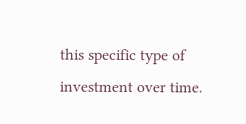this specific type of investment over time.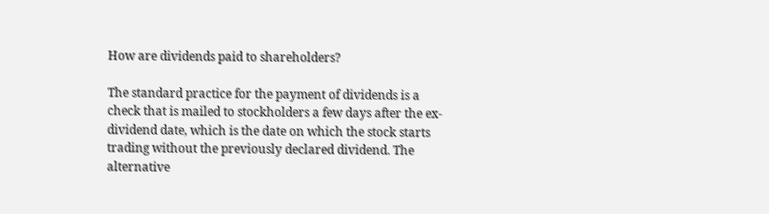How are dividends paid to shareholders?

The standard practice for the payment of dividends is a check that is mailed to stockholders a few days after the ex-dividend date, which is the date on which the stock starts trading without the previously declared dividend. The alternative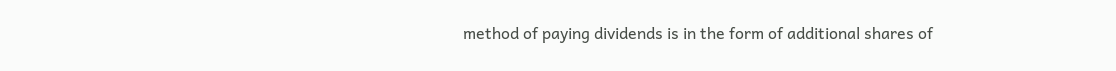method of paying dividends is in the form of additional shares of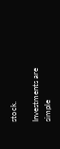stock.

Investments are simple